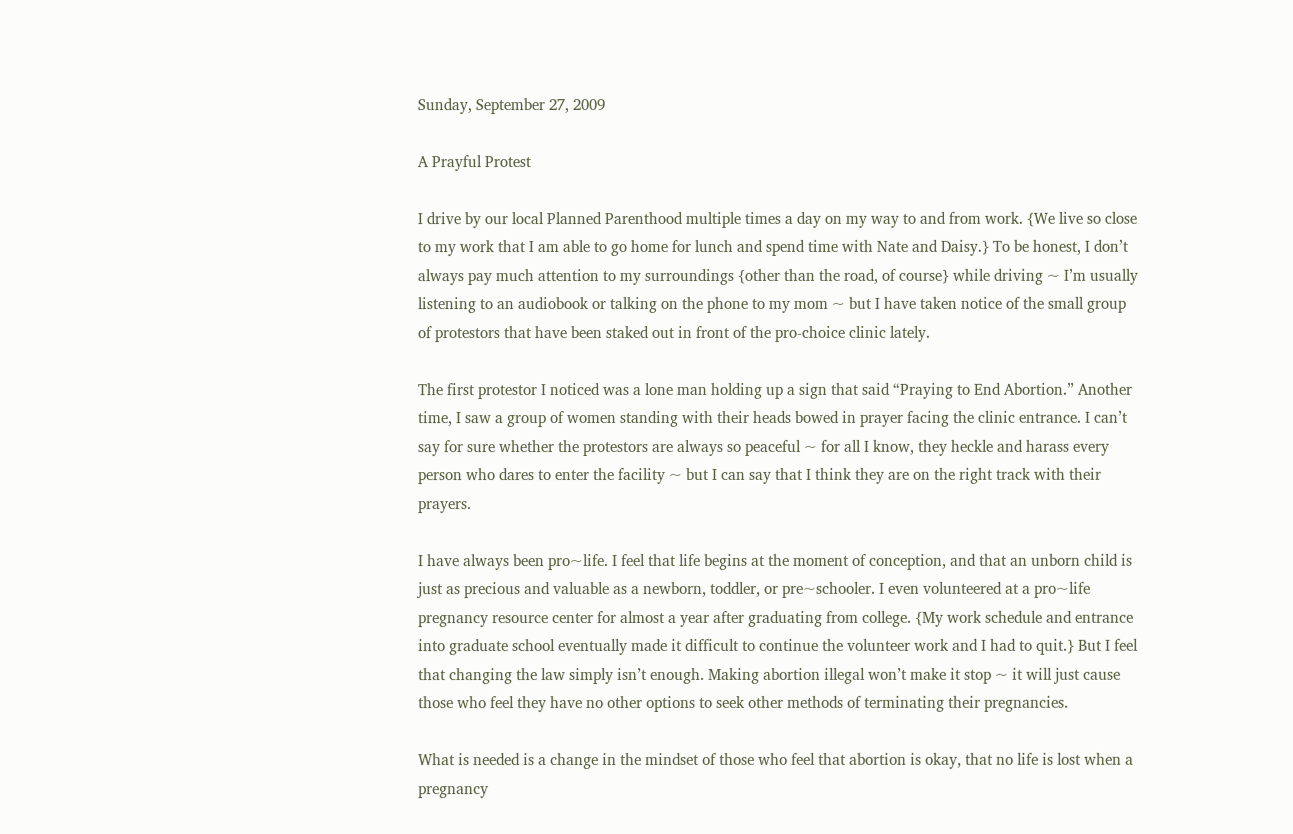Sunday, September 27, 2009

A Prayful Protest

I drive by our local Planned Parenthood multiple times a day on my way to and from work. {We live so close to my work that I am able to go home for lunch and spend time with Nate and Daisy.} To be honest, I don’t always pay much attention to my surroundings {other than the road, of course} while driving ~ I’m usually listening to an audiobook or talking on the phone to my mom ~ but I have taken notice of the small group of protestors that have been staked out in front of the pro-choice clinic lately.

The first protestor I noticed was a lone man holding up a sign that said “Praying to End Abortion.” Another time, I saw a group of women standing with their heads bowed in prayer facing the clinic entrance. I can’t say for sure whether the protestors are always so peaceful ~ for all I know, they heckle and harass every person who dares to enter the facility ~ but I can say that I think they are on the right track with their prayers.

I have always been pro~life. I feel that life begins at the moment of conception, and that an unborn child is just as precious and valuable as a newborn, toddler, or pre~schooler. I even volunteered at a pro~life pregnancy resource center for almost a year after graduating from college. {My work schedule and entrance into graduate school eventually made it difficult to continue the volunteer work and I had to quit.} But I feel that changing the law simply isn’t enough. Making abortion illegal won’t make it stop ~ it will just cause those who feel they have no other options to seek other methods of terminating their pregnancies.

What is needed is a change in the mindset of those who feel that abortion is okay, that no life is lost when a pregnancy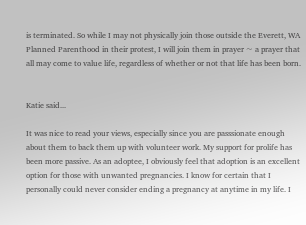is terminated. So while I may not physically join those outside the Everett, WA Planned Parenthood in their protest, I will join them in prayer ~ a prayer that all may come to value life, regardless of whether or not that life has been born.


Katie said...

It was nice to read your views, especially since you are passsionate enough about them to back them up with volunteer work. My support for prolife has been more passive. As an adoptee, I obviously feel that adoption is an excellent option for those with unwanted pregnancies. I know for certain that I personally could never consider ending a pregnancy at anytime in my life. I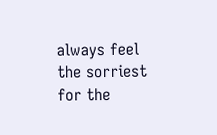always feel the sorriest for the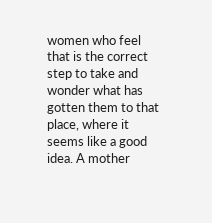women who feel that is the correct step to take and wonder what has gotten them to that place, where it seems like a good idea. A mother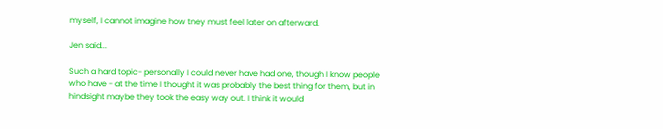myself, I cannot imagine how tney must feel later on afterward.

Jen said...

Such a hard topic- personally I could never have had one, though I know people who have - at the time I thought it was probably the best thing for them, but in hindsight maybe they took the easy way out. I think it would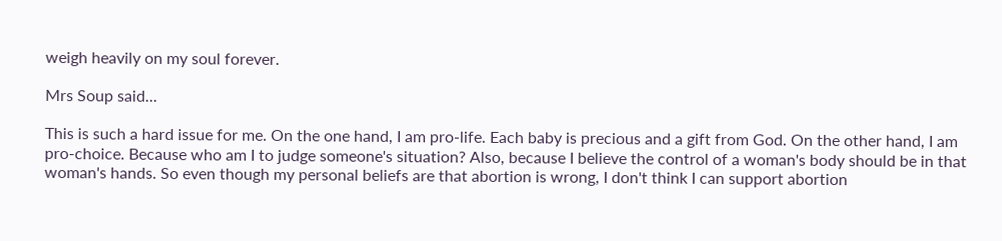weigh heavily on my soul forever.

Mrs Soup said...

This is such a hard issue for me. On the one hand, I am pro-life. Each baby is precious and a gift from God. On the other hand, I am pro-choice. Because who am I to judge someone's situation? Also, because I believe the control of a woman's body should be in that woman's hands. So even though my personal beliefs are that abortion is wrong, I don't think I can support abortion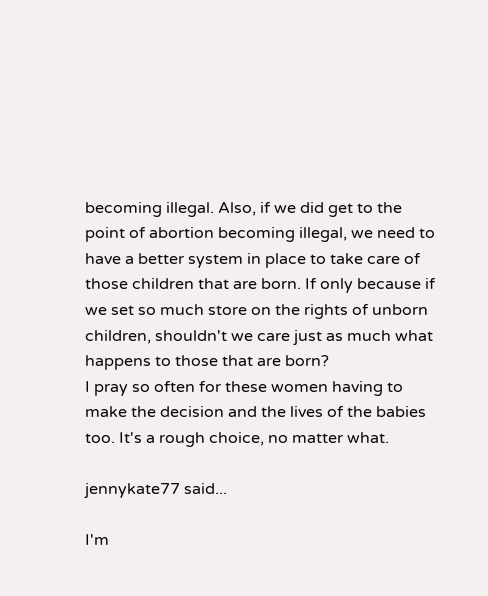becoming illegal. Also, if we did get to the point of abortion becoming illegal, we need to have a better system in place to take care of those children that are born. If only because if we set so much store on the rights of unborn children, shouldn't we care just as much what happens to those that are born?
I pray so often for these women having to make the decision and the lives of the babies too. It's a rough choice, no matter what.

jennykate77 said...

I'm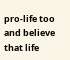pro-life too and believe that life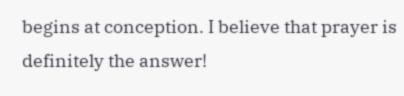begins at conception. I believe that prayer is definitely the answer!